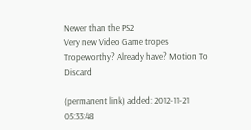Newer than the PS2
Very new Video Game tropes
Tropeworthy? Already have? Motion To Discard

(permanent link) added: 2012-11-21 05:33:48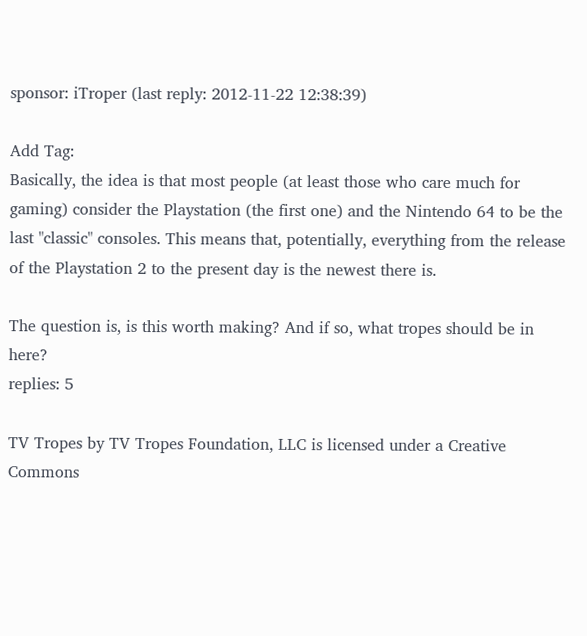sponsor: iTroper (last reply: 2012-11-22 12:38:39)

Add Tag:
Basically, the idea is that most people (at least those who care much for gaming) consider the Playstation (the first one) and the Nintendo 64 to be the last "classic" consoles. This means that, potentially, everything from the release of the Playstation 2 to the present day is the newest there is.

The question is, is this worth making? And if so, what tropes should be in here?
replies: 5

TV Tropes by TV Tropes Foundation, LLC is licensed under a Creative Commons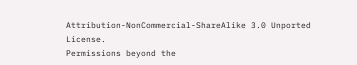Attribution-NonCommercial-ShareAlike 3.0 Unported License.
Permissions beyond the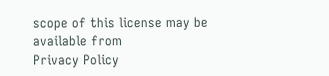scope of this license may be available from
Privacy Policy